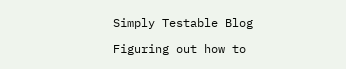Simply Testable Blog

Figuring out how to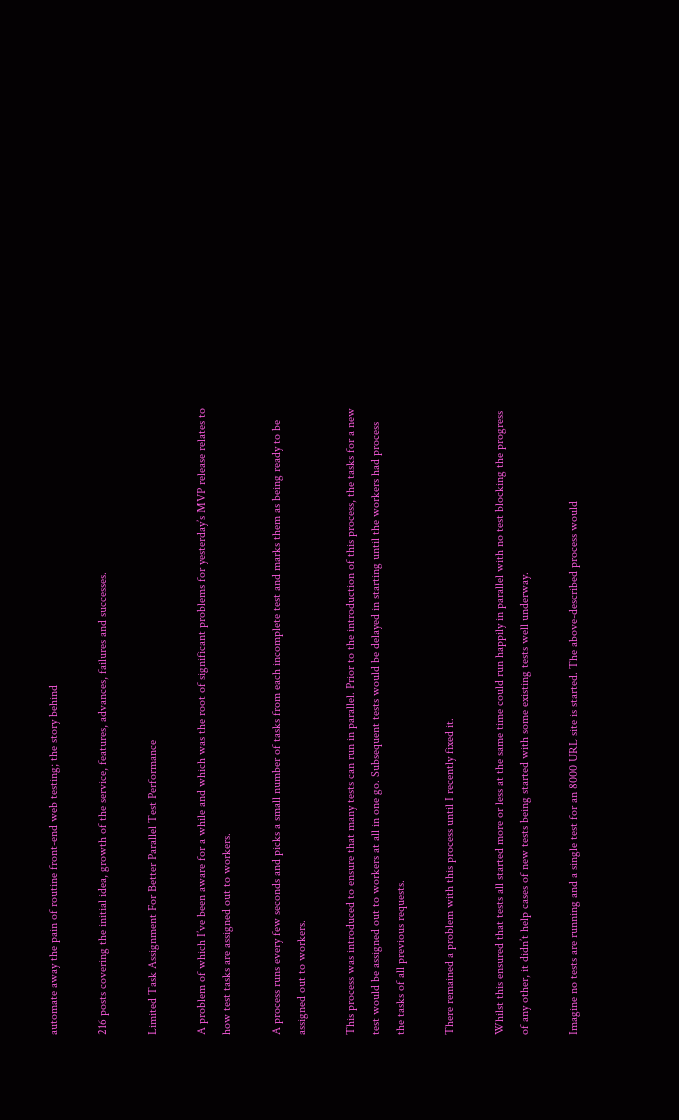automate away the pain of routine front-end web testing; the story behind

216 posts covering the initial idea, growth of the service, features, advances, failures and successes.

Limited Task Assignment For Better Parallel Test Performance

A problem of which I’ve been aware for a while and which was the root of significant problems for yesterday’s MVP release relates to how test tasks are assigned out to workers.

A process runs every few seconds and picks a small number of tasks from each incomplete test and marks them as being ready to be assigned out to workers.

This process was introduced to ensure that many tests can run in parallel. Prior to the introduction of this process, the tasks for a new test would be assigned out to workers at all in one go. Subsequent tests would be delayed in starting until the workers had process the tasks of all previous requests.

There remained a problem with this process until I recently fixed it.

Whilst this ensured that tests all started more or less at the same time could run happily in parallel with no test blocking the progress of any other, it didn’t help cases of new tests being started with some existing tests well underway.

Imagine no tests are running and a single test for an 8000 URL site is started. The above-described process would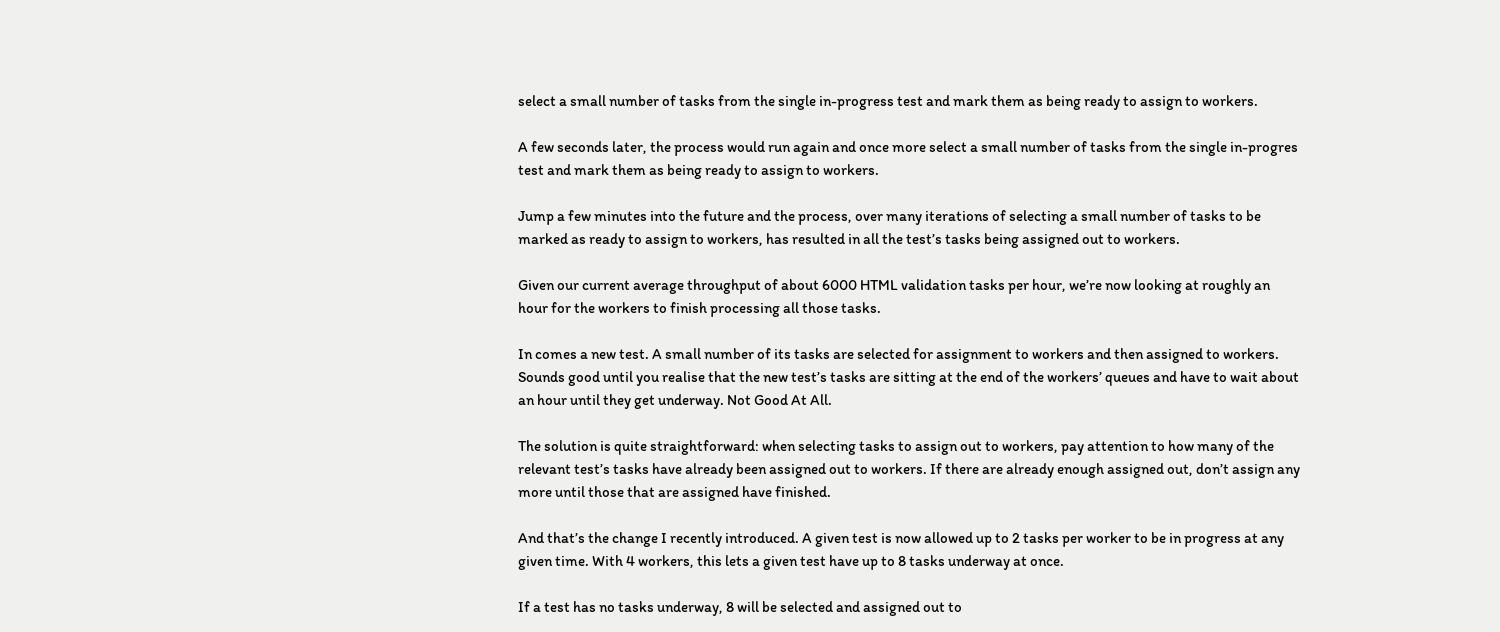select a small number of tasks from the single in-progress test and mark them as being ready to assign to workers.

A few seconds later, the process would run again and once more select a small number of tasks from the single in-progres test and mark them as being ready to assign to workers.

Jump a few minutes into the future and the process, over many iterations of selecting a small number of tasks to be marked as ready to assign to workers, has resulted in all the test’s tasks being assigned out to workers.

Given our current average throughput of about 6000 HTML validation tasks per hour, we’re now looking at roughly an hour for the workers to finish processing all those tasks.

In comes a new test. A small number of its tasks are selected for assignment to workers and then assigned to workers. Sounds good until you realise that the new test’s tasks are sitting at the end of the workers’ queues and have to wait about an hour until they get underway. Not Good At All.

The solution is quite straightforward: when selecting tasks to assign out to workers, pay attention to how many of the relevant test’s tasks have already been assigned out to workers. If there are already enough assigned out, don’t assign any more until those that are assigned have finished.

And that’s the change I recently introduced. A given test is now allowed up to 2 tasks per worker to be in progress at any given time. With 4 workers, this lets a given test have up to 8 tasks underway at once.

If a test has no tasks underway, 8 will be selected and assigned out to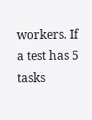workers. If a test has 5 tasks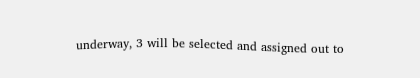underway, 3 will be selected and assigned out to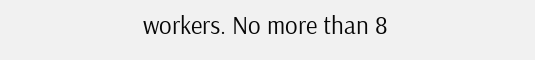workers. No more than 8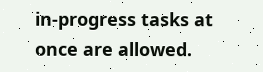in-progress tasks at once are allowed.